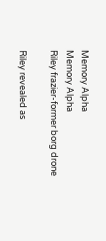Memory Alpha
Memory Alpha
Riley frazier-former borg drone

Riley revealed as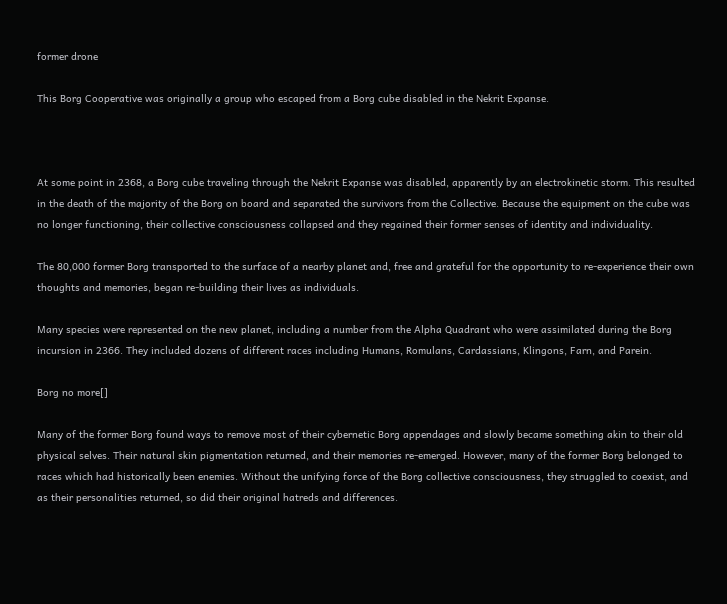former drone

This Borg Cooperative was originally a group who escaped from a Borg cube disabled in the Nekrit Expanse.



At some point in 2368, a Borg cube traveling through the Nekrit Expanse was disabled, apparently by an electrokinetic storm. This resulted in the death of the majority of the Borg on board and separated the survivors from the Collective. Because the equipment on the cube was no longer functioning, their collective consciousness collapsed and they regained their former senses of identity and individuality.

The 80,000 former Borg transported to the surface of a nearby planet and, free and grateful for the opportunity to re-experience their own thoughts and memories, began re-building their lives as individuals.

Many species were represented on the new planet, including a number from the Alpha Quadrant who were assimilated during the Borg incursion in 2366. They included dozens of different races including Humans, Romulans, Cardassians, Klingons, Farn, and Parein.

Borg no more[]

Many of the former Borg found ways to remove most of their cybernetic Borg appendages and slowly became something akin to their old physical selves. Their natural skin pigmentation returned, and their memories re-emerged. However, many of the former Borg belonged to races which had historically been enemies. Without the unifying force of the Borg collective consciousness, they struggled to coexist, and as their personalities returned, so did their original hatreds and differences.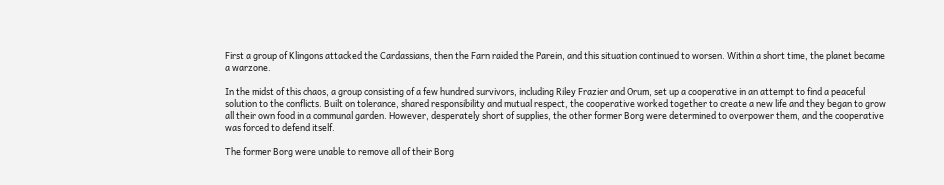First a group of Klingons attacked the Cardassians, then the Farn raided the Parein, and this situation continued to worsen. Within a short time, the planet became a warzone.

In the midst of this chaos, a group consisting of a few hundred survivors, including Riley Frazier and Orum, set up a cooperative in an attempt to find a peaceful solution to the conflicts. Built on tolerance, shared responsibility and mutual respect, the cooperative worked together to create a new life and they began to grow all their own food in a communal garden. However, desperately short of supplies, the other former Borg were determined to overpower them, and the cooperative was forced to defend itself.

The former Borg were unable to remove all of their Borg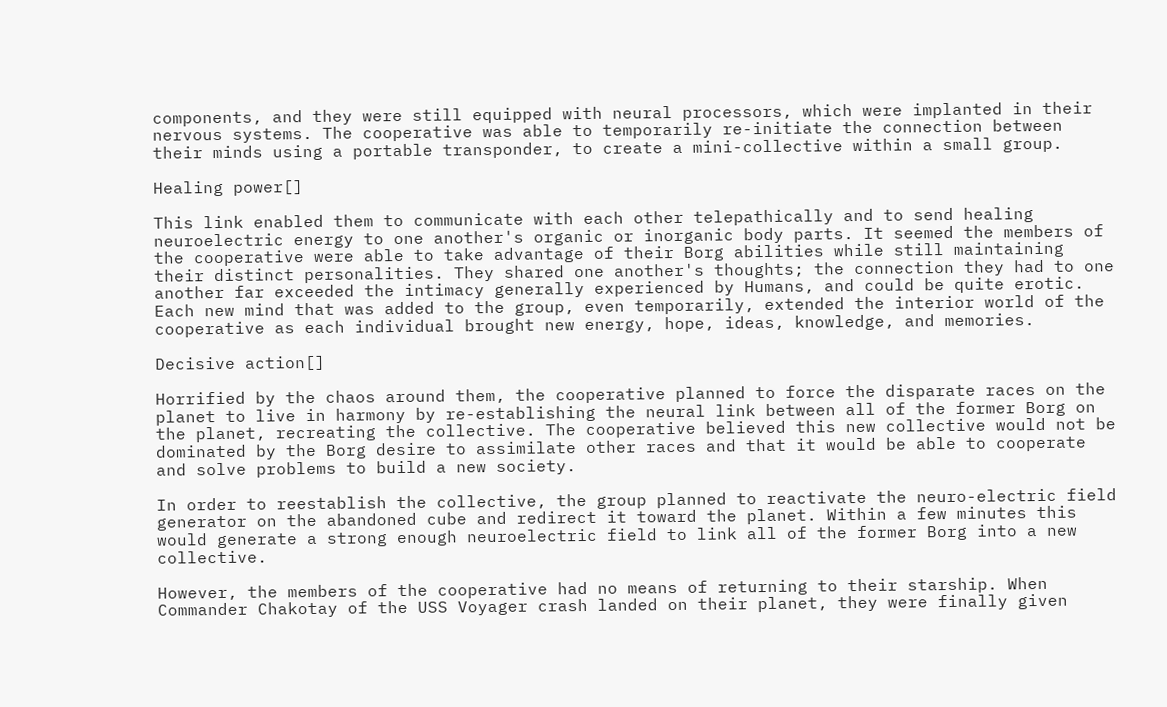components, and they were still equipped with neural processors, which were implanted in their nervous systems. The cooperative was able to temporarily re-initiate the connection between their minds using a portable transponder, to create a mini-collective within a small group.

Healing power[]

This link enabled them to communicate with each other telepathically and to send healing neuroelectric energy to one another's organic or inorganic body parts. It seemed the members of the cooperative were able to take advantage of their Borg abilities while still maintaining their distinct personalities. They shared one another's thoughts; the connection they had to one another far exceeded the intimacy generally experienced by Humans, and could be quite erotic. Each new mind that was added to the group, even temporarily, extended the interior world of the cooperative as each individual brought new energy, hope, ideas, knowledge, and memories.

Decisive action[]

Horrified by the chaos around them, the cooperative planned to force the disparate races on the planet to live in harmony by re-establishing the neural link between all of the former Borg on the planet, recreating the collective. The cooperative believed this new collective would not be dominated by the Borg desire to assimilate other races and that it would be able to cooperate and solve problems to build a new society.

In order to reestablish the collective, the group planned to reactivate the neuro-electric field generator on the abandoned cube and redirect it toward the planet. Within a few minutes this would generate a strong enough neuroelectric field to link all of the former Borg into a new collective.

However, the members of the cooperative had no means of returning to their starship. When Commander Chakotay of the USS Voyager crash landed on their planet, they were finally given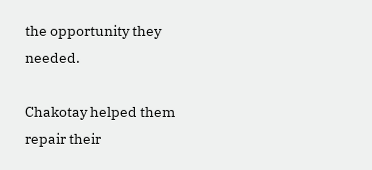the opportunity they needed.

Chakotay helped them repair their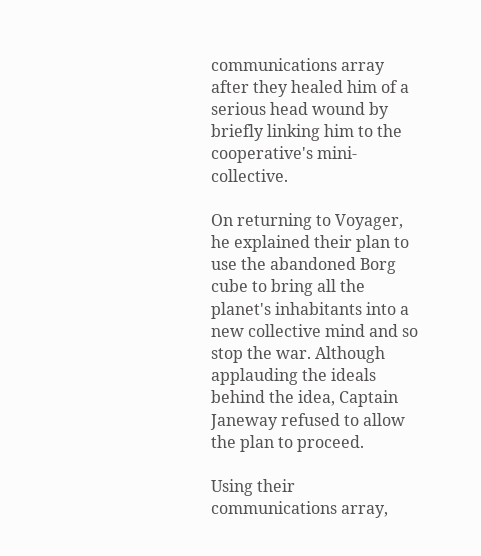communications array after they healed him of a serious head wound by briefly linking him to the cooperative's mini-collective.

On returning to Voyager, he explained their plan to use the abandoned Borg cube to bring all the planet's inhabitants into a new collective mind and so stop the war. Although applauding the ideals behind the idea, Captain Janeway refused to allow the plan to proceed.

Using their communications array,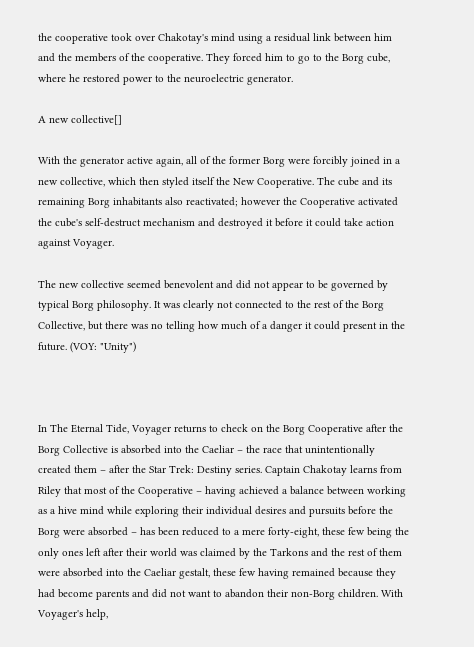the cooperative took over Chakotay's mind using a residual link between him and the members of the cooperative. They forced him to go to the Borg cube, where he restored power to the neuroelectric generator.

A new collective[]

With the generator active again, all of the former Borg were forcibly joined in a new collective, which then styled itself the New Cooperative. The cube and its remaining Borg inhabitants also reactivated; however the Cooperative activated the cube's self-destruct mechanism and destroyed it before it could take action against Voyager.

The new collective seemed benevolent and did not appear to be governed by typical Borg philosophy. It was clearly not connected to the rest of the Borg Collective, but there was no telling how much of a danger it could present in the future. (VOY: "Unity")



In The Eternal Tide, Voyager returns to check on the Borg Cooperative after the Borg Collective is absorbed into the Caeliar – the race that unintentionally created them – after the Star Trek: Destiny series. Captain Chakotay learns from Riley that most of the Cooperative – having achieved a balance between working as a hive mind while exploring their individual desires and pursuits before the Borg were absorbed – has been reduced to a mere forty-eight, these few being the only ones left after their world was claimed by the Tarkons and the rest of them were absorbed into the Caeliar gestalt, these few having remained because they had become parents and did not want to abandon their non-Borg children. With Voyager's help,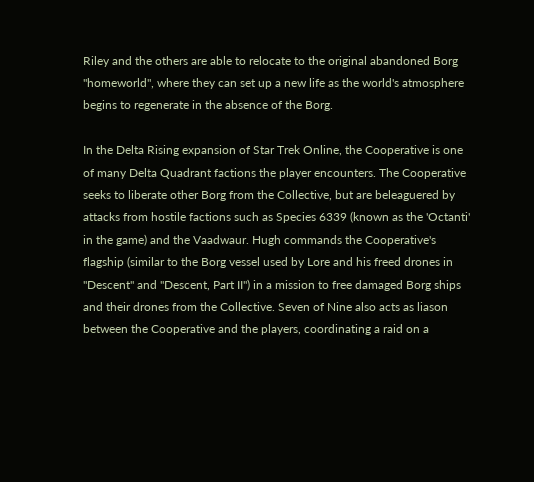Riley and the others are able to relocate to the original abandoned Borg "homeworld", where they can set up a new life as the world's atmosphere begins to regenerate in the absence of the Borg.

In the Delta Rising expansion of Star Trek Online, the Cooperative is one of many Delta Quadrant factions the player encounters. The Cooperative seeks to liberate other Borg from the Collective, but are beleaguered by attacks from hostile factions such as Species 6339 (known as the 'Octanti' in the game) and the Vaadwaur. Hugh commands the Cooperative's flagship (similar to the Borg vessel used by Lore and his freed drones in "Descent" and "Descent, Part II") in a mission to free damaged Borg ships and their drones from the Collective. Seven of Nine also acts as liason between the Cooperative and the players, coordinating a raid on a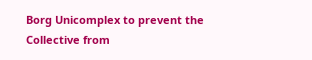Borg Unicomplex to prevent the Collective from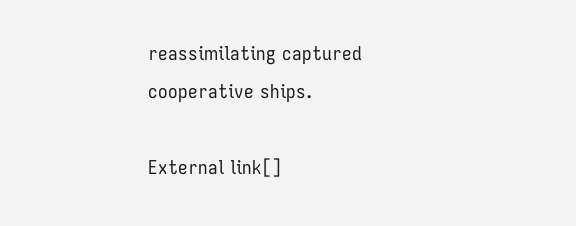reassimilating captured cooperative ships.

External link[]